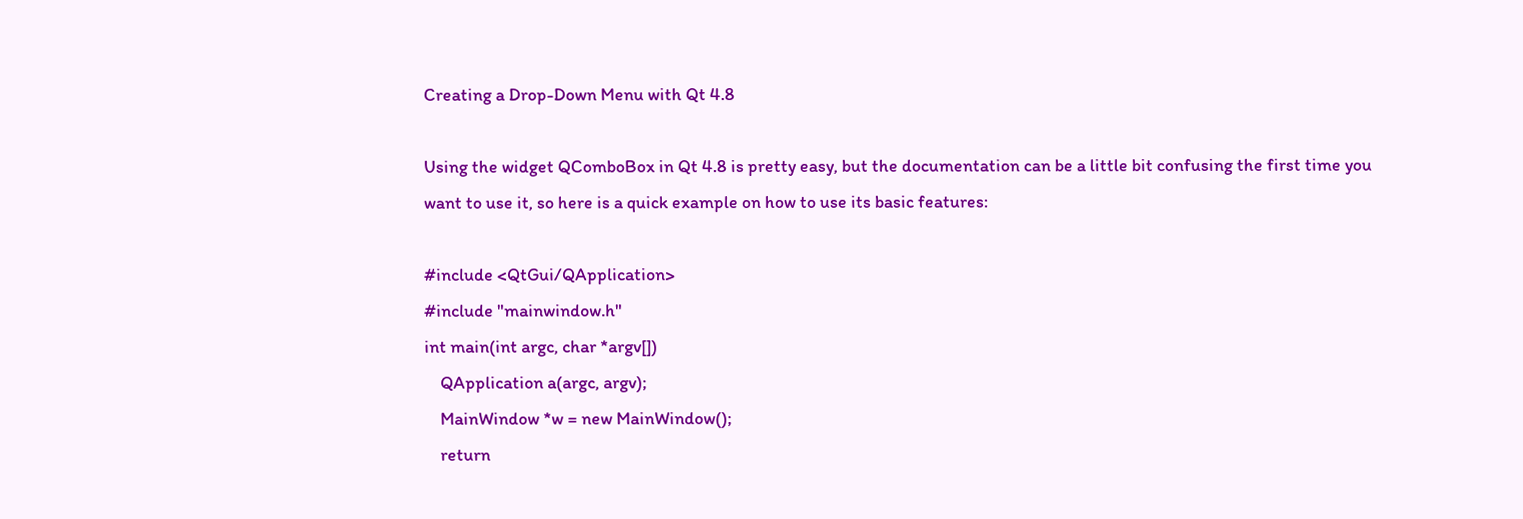Creating a Drop-Down Menu with Qt 4.8

Using the widget QComboBox in Qt 4.8 is pretty easy, but the documentation can be a little bit confusing the first time you want to use it, so here is a quick example on how to use its basic features:

#include <QtGui/QApplication>
#include "mainwindow.h"
int main(int argc, char *argv[])
    QApplication a(argc, argv);
    MainWindow *w = new MainWindow();
    return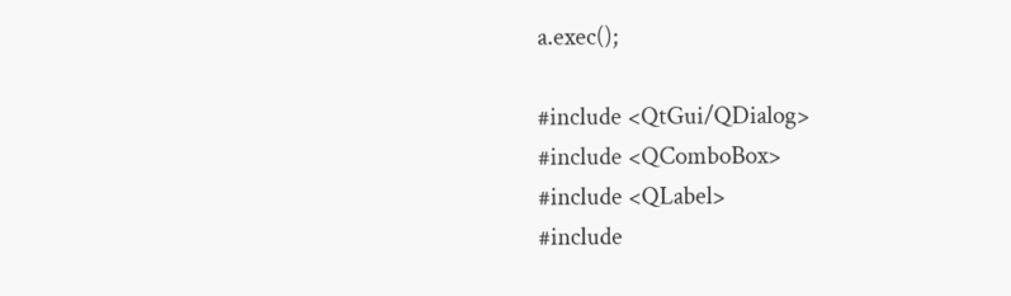a.exec();

#include <QtGui/QDialog>
#include <QComboBox>
#include <QLabel>
#include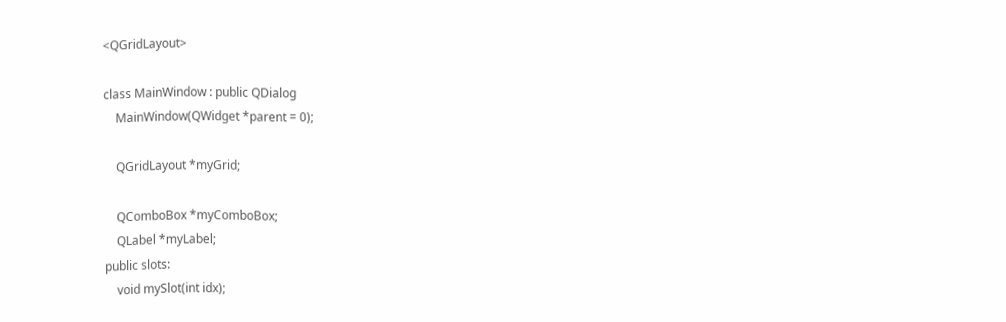<QGridLayout>

class MainWindow : public QDialog
    MainWindow(QWidget *parent = 0);

    QGridLayout *myGrid;

    QComboBox *myComboBox;
    QLabel *myLabel;
public slots:
    void mySlot(int idx);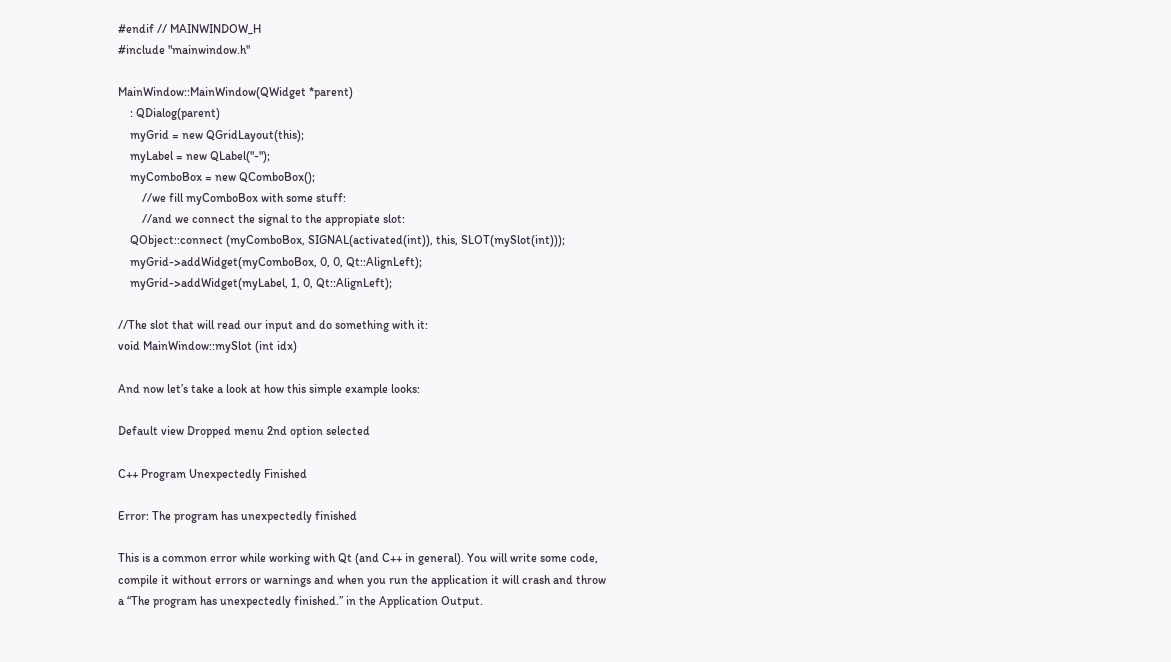#endif // MAINWINDOW_H
#include "mainwindow.h"

MainWindow::MainWindow(QWidget *parent)
    : QDialog(parent)
    myGrid = new QGridLayout(this);
    myLabel = new QLabel("-");
    myComboBox = new QComboBox();
        //we fill myComboBox with some stuff:
        //and we connect the signal to the appropiate slot:
    QObject::connect (myComboBox, SIGNAL(activated(int)), this, SLOT(mySlot(int)));
    myGrid->addWidget(myComboBox, 0, 0, Qt::AlignLeft);
    myGrid->addWidget(myLabel, 1, 0, Qt::AlignLeft);

//The slot that will read our input and do something with it:
void MainWindow::mySlot (int idx)

And now let’s take a look at how this simple example looks:

Default view Dropped menu 2nd option selected

C++ Program Unexpectedly Finished

Error: The program has unexpectedly finished

This is a common error while working with Qt (and C++ in general). You will write some code, compile it without errors or warnings and when you run the application it will crash and throw a “The program has unexpectedly finished.” in the Application Output.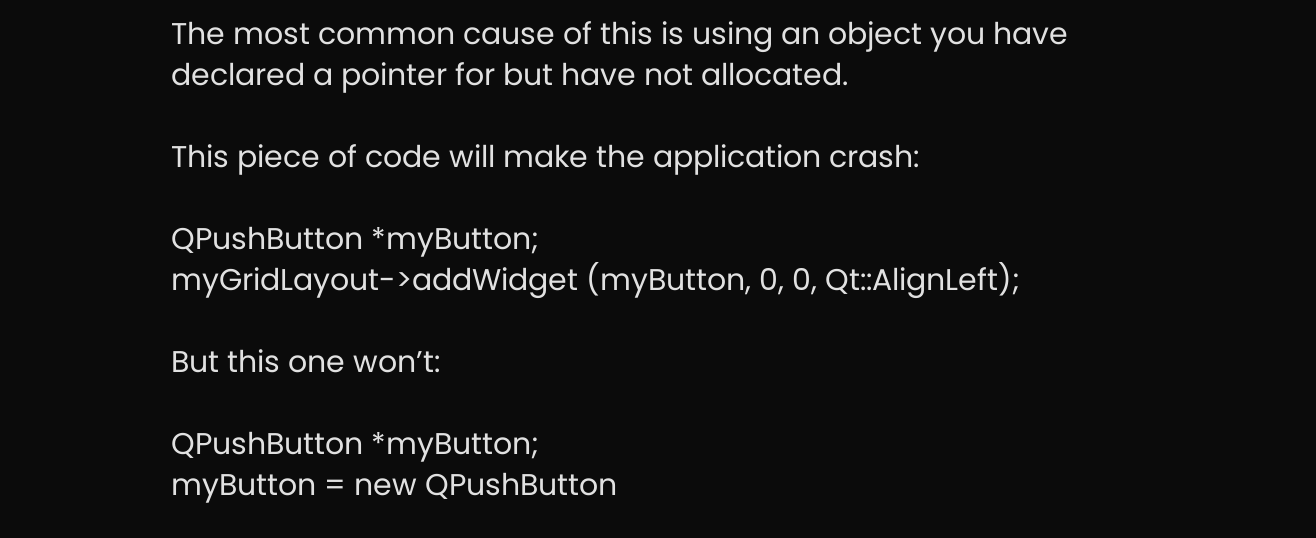The most common cause of this is using an object you have declared a pointer for but have not allocated.

This piece of code will make the application crash:

QPushButton *myButton;
myGridLayout->addWidget (myButton, 0, 0, Qt::AlignLeft);

But this one won’t:

QPushButton *myButton;
myButton = new QPushButton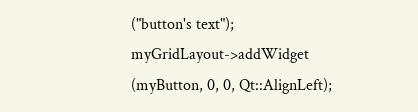("button's text");
myGridLayout->addWidget (myButton, 0, 0, Qt::AlignLeft);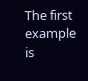The first example is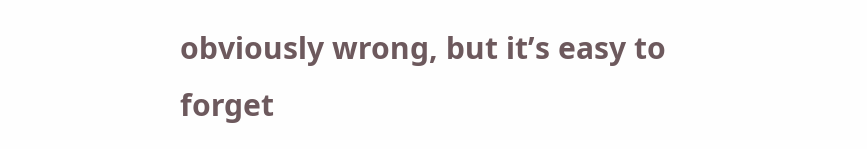obviously wrong, but it’s easy to forget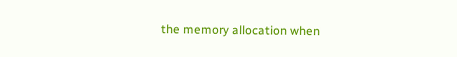the memory allocation when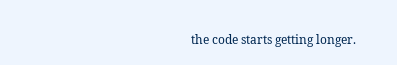the code starts getting longer.